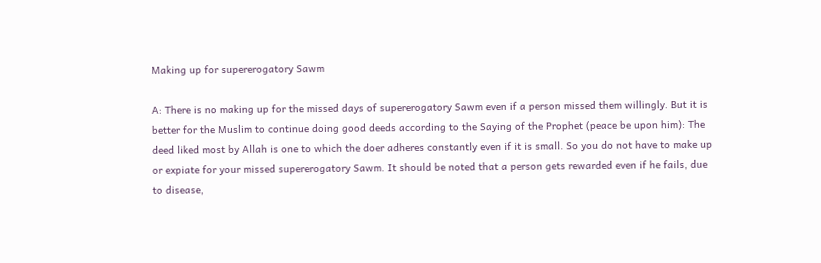Making up for supererogatory Sawm

A: There is no making up for the missed days of supererogatory Sawm even if a person missed them willingly. But it is better for the Muslim to continue doing good deeds according to the Saying of the Prophet (peace be upon him): The deed liked most by Allah is one to which the doer adheres constantly even if it is small. So you do not have to make up or expiate for your missed supererogatory Sawm. It should be noted that a person gets rewarded even if he fails, due to disease,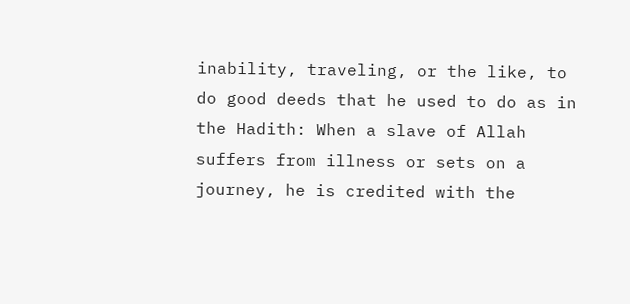inability, traveling, or the like, to do good deeds that he used to do as in the Hadith: When a slave of Allah suffers from illness or sets on a journey, he is credited with the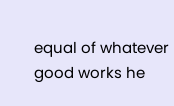equal of whatever good works he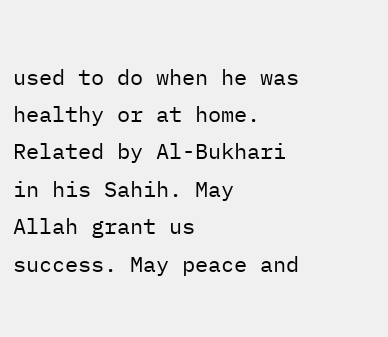used to do when he was healthy or at home. Related by Al-Bukhari in his Sahih. May Allah grant us success. May peace and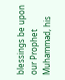blessings be upon our Prophet Muhammad, his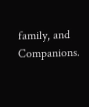family, and Companions.